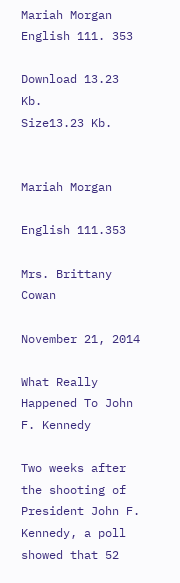Mariah Morgan English 111. 353

Download 13.23 Kb.
Size13.23 Kb.


Mariah Morgan

English 111.353

Mrs. Brittany Cowan

November 21, 2014

What Really Happened To John F. Kennedy

Two weeks after the shooting of President John F. Kennedy, a poll showed that 52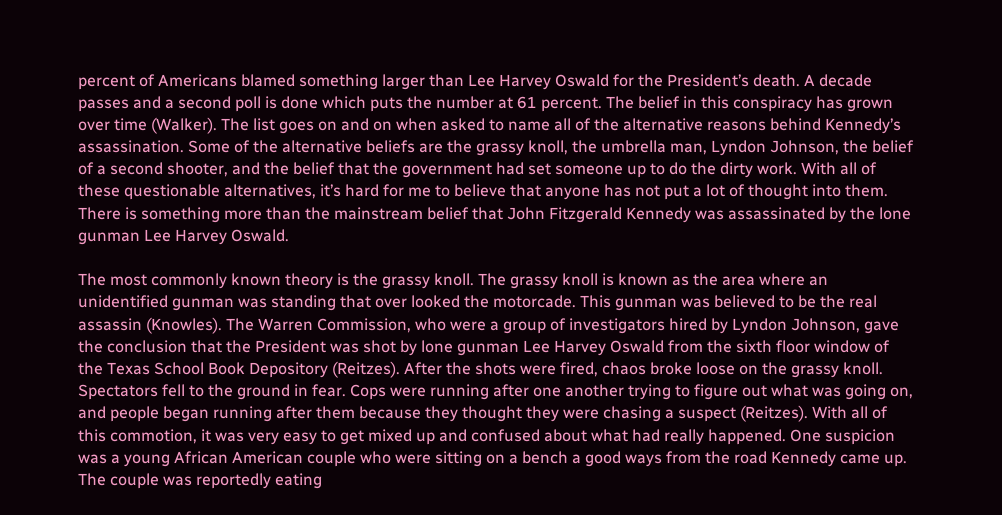percent of Americans blamed something larger than Lee Harvey Oswald for the President’s death. A decade passes and a second poll is done which puts the number at 61 percent. The belief in this conspiracy has grown over time (Walker). The list goes on and on when asked to name all of the alternative reasons behind Kennedy’s assassination. Some of the alternative beliefs are the grassy knoll, the umbrella man, Lyndon Johnson, the belief of a second shooter, and the belief that the government had set someone up to do the dirty work. With all of these questionable alternatives, it’s hard for me to believe that anyone has not put a lot of thought into them. There is something more than the mainstream belief that John Fitzgerald Kennedy was assassinated by the lone gunman Lee Harvey Oswald.

The most commonly known theory is the grassy knoll. The grassy knoll is known as the area where an unidentified gunman was standing that over looked the motorcade. This gunman was believed to be the real assassin (Knowles). The Warren Commission, who were a group of investigators hired by Lyndon Johnson, gave the conclusion that the President was shot by lone gunman Lee Harvey Oswald from the sixth floor window of the Texas School Book Depository (Reitzes). After the shots were fired, chaos broke loose on the grassy knoll. Spectators fell to the ground in fear. Cops were running after one another trying to figure out what was going on, and people began running after them because they thought they were chasing a suspect (Reitzes). With all of this commotion, it was very easy to get mixed up and confused about what had really happened. One suspicion was a young African American couple who were sitting on a bench a good ways from the road Kennedy came up. The couple was reportedly eating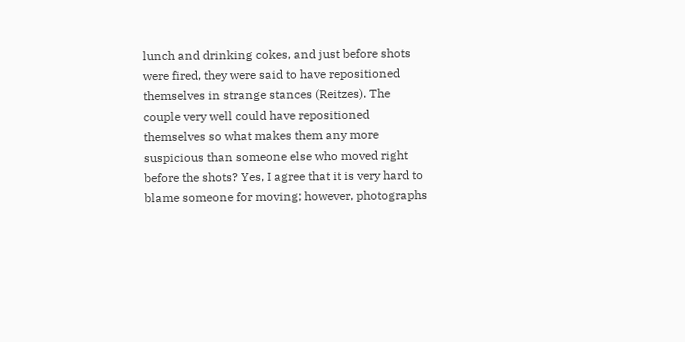lunch and drinking cokes, and just before shots were fired, they were said to have repositioned themselves in strange stances (Reitzes). The couple very well could have repositioned themselves so what makes them any more suspicious than someone else who moved right before the shots? Yes, I agree that it is very hard to blame someone for moving; however, photographs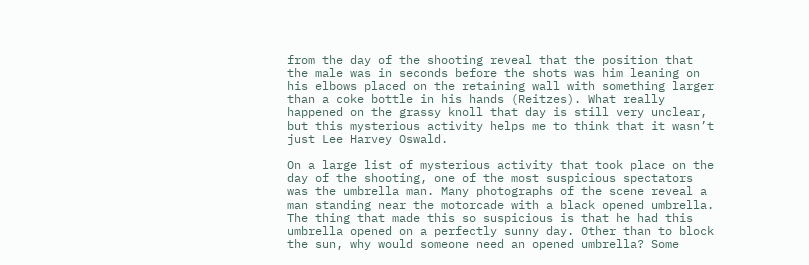from the day of the shooting reveal that the position that the male was in seconds before the shots was him leaning on his elbows placed on the retaining wall with something larger than a coke bottle in his hands (Reitzes). What really happened on the grassy knoll that day is still very unclear, but this mysterious activity helps me to think that it wasn’t just Lee Harvey Oswald.

On a large list of mysterious activity that took place on the day of the shooting, one of the most suspicious spectators was the umbrella man. Many photographs of the scene reveal a man standing near the motorcade with a black opened umbrella. The thing that made this so suspicious is that he had this umbrella opened on a perfectly sunny day. Other than to block the sun, why would someone need an opened umbrella? Some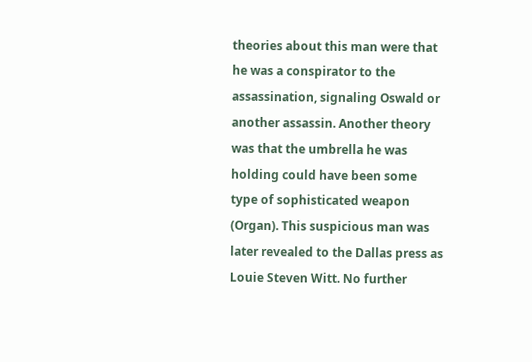theories about this man were that he was a conspirator to the assassination, signaling Oswald or another assassin. Another theory was that the umbrella he was holding could have been some type of sophisticated weapon (Organ). This suspicious man was later revealed to the Dallas press as Louie Steven Witt. No further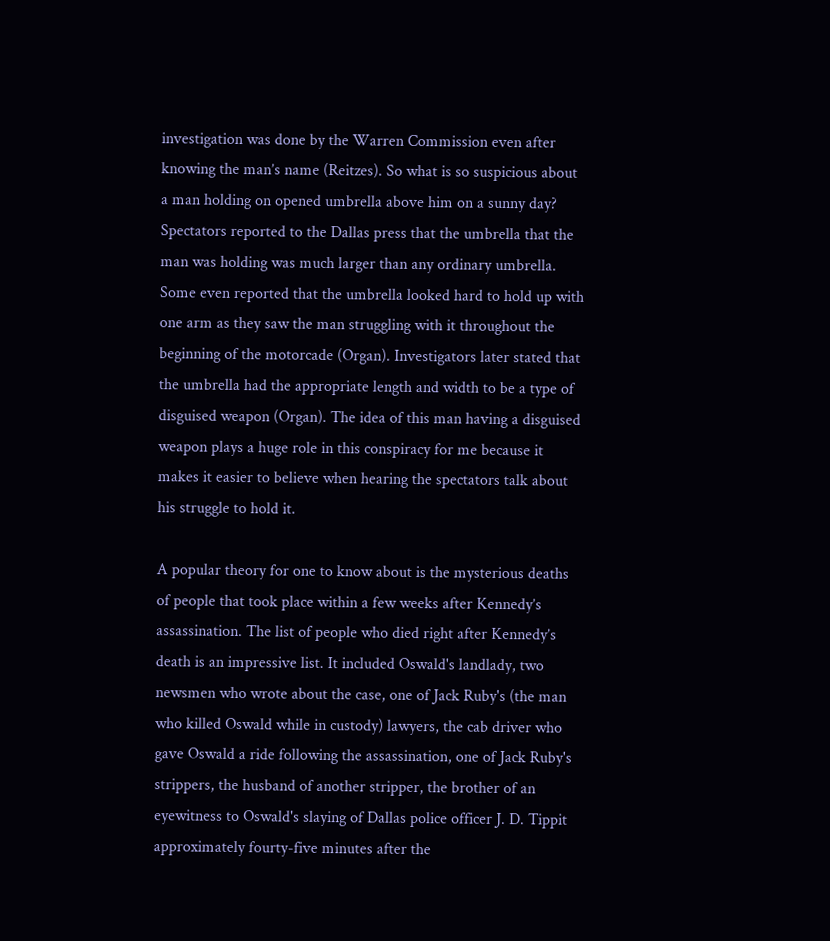investigation was done by the Warren Commission even after knowing the man’s name (Reitzes). So what is so suspicious about a man holding on opened umbrella above him on a sunny day? Spectators reported to the Dallas press that the umbrella that the man was holding was much larger than any ordinary umbrella. Some even reported that the umbrella looked hard to hold up with one arm as they saw the man struggling with it throughout the beginning of the motorcade (Organ). Investigators later stated that the umbrella had the appropriate length and width to be a type of disguised weapon (Organ). The idea of this man having a disguised weapon plays a huge role in this conspiracy for me because it makes it easier to believe when hearing the spectators talk about his struggle to hold it.

A popular theory for one to know about is the mysterious deaths of people that took place within a few weeks after Kennedy’s assassination. The list of people who died right after Kennedy’s death is an impressive list. It included Oswald's landlady, two newsmen who wrote about the case, one of Jack Ruby's (the man who killed Oswald while in custody) lawyers, the cab driver who gave Oswald a ride following the assassination, one of Jack Ruby's strippers, the husband of another stripper, the brother of an eyewitness to Oswald's slaying of Dallas police officer J. D. Tippit approximately fourty-five minutes after the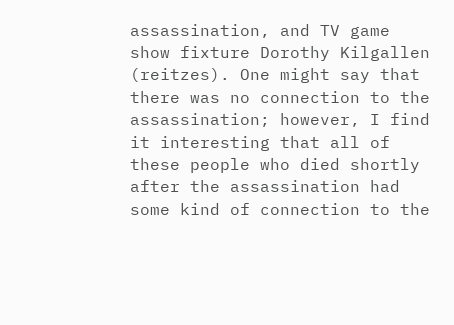assassination, and TV game show fixture Dorothy Kilgallen (reitzes). One might say that there was no connection to the assassination; however, I find it interesting that all of these people who died shortly after the assassination had some kind of connection to the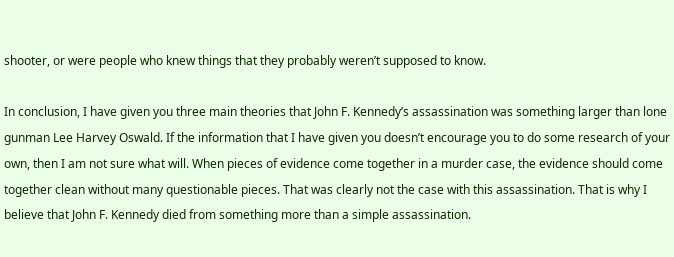shooter, or were people who knew things that they probably weren’t supposed to know.

In conclusion, I have given you three main theories that John F. Kennedy’s assassination was something larger than lone gunman Lee Harvey Oswald. If the information that I have given you doesn’t encourage you to do some research of your own, then I am not sure what will. When pieces of evidence come together in a murder case, the evidence should come together clean without many questionable pieces. That was clearly not the case with this assassination. That is why I believe that John F. Kennedy died from something more than a simple assassination.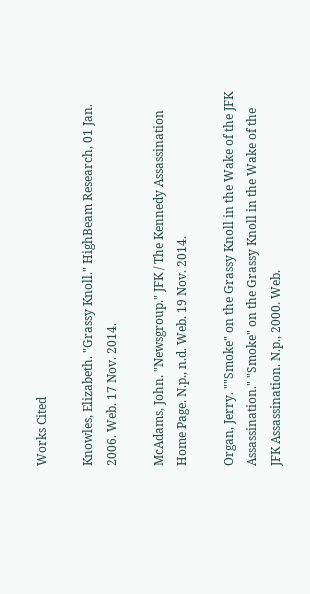Works Cited

Knowles, Elizabeth. "Grassy Knoll." HighBeam Research, 01 Jan. 2006. Web. 17 Nov. 2014.

McAdams, John. "Newsgroup." JFK / The Kennedy Assassination Home Page. N.p., n.d. Web. 19 Nov. 2014.

Organ, Jerry. ""Smoke" on the Grassy Knoll in the Wake of the JFK Assassination." "Smoke" on the Grassy Knoll in the Wake of the JFK Assassination. N.p., 2000. Web.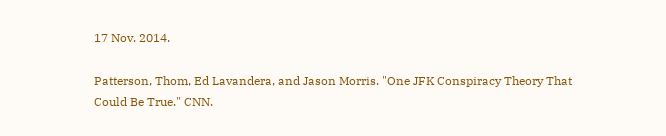17 Nov. 2014.

Patterson, Thom, Ed Lavandera, and Jason Morris. "One JFK Conspiracy Theory That Could Be True." CNN.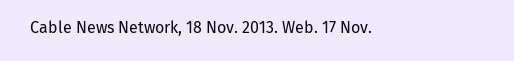Cable News Network, 18 Nov. 2013. Web. 17 Nov.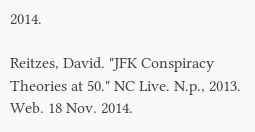2014.

Reitzes, David. "JFK Conspiracy Theories at 50." NC Live. N.p., 2013. Web. 18 Nov. 2014.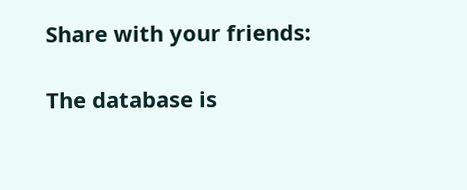Share with your friends:

The database is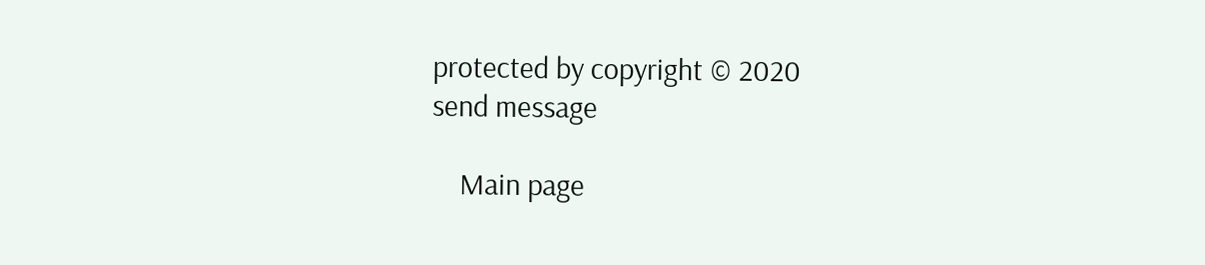protected by copyright © 2020
send message

    Main page